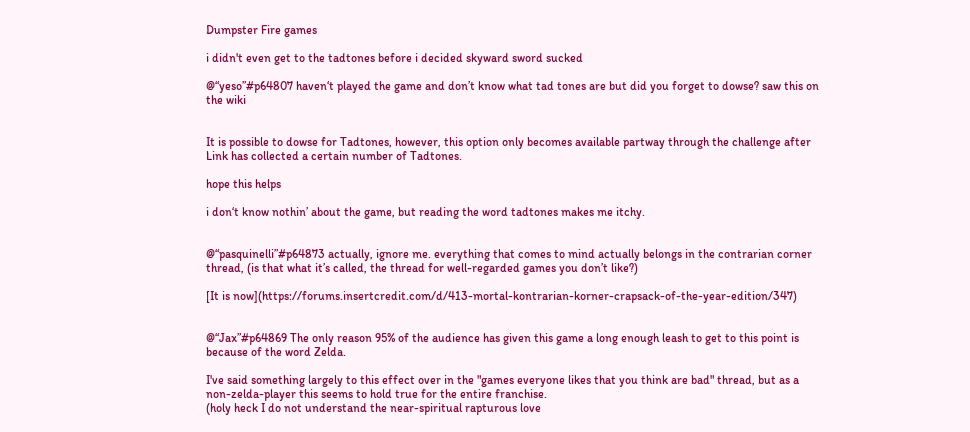Dumpster Fire games

i didn't even get to the tadtones before i decided skyward sword sucked

@“yeso”#p64807 haven‘t played the game and don’t know what tad tones are but did you forget to dowse? saw this on the wiki


It is possible to dowse for Tadtones, however, this option only becomes available partway through the challenge after Link has collected a certain number of Tadtones.

hope this helps

i don‘t know nothin’ about the game, but reading the word tadtones makes me itchy.


@“pasquinelli”#p64873 actually, ignore me. everything that comes to mind actually belongs in the contrarian corner thread, (is that what it’s called, the thread for well-regarded games you don’t like?)

[It is now](https://forums.insertcredit.com/d/413-mortal-kontrarian-korner-crapsack-of-the-year-edition/347)


@“Jax”#p64869 The only reason 95% of the audience has given this game a long enough leash to get to this point is because of the word Zelda.

I've said something largely to this effect over in the "games everyone likes that you think are bad" thread, but as a non-zelda-player this seems to hold true for the entire franchise.
(holy heck I do not understand the near-spiritual rapturous love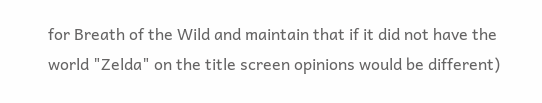for Breath of the Wild and maintain that if it did not have the world "Zelda" on the title screen opinions would be different)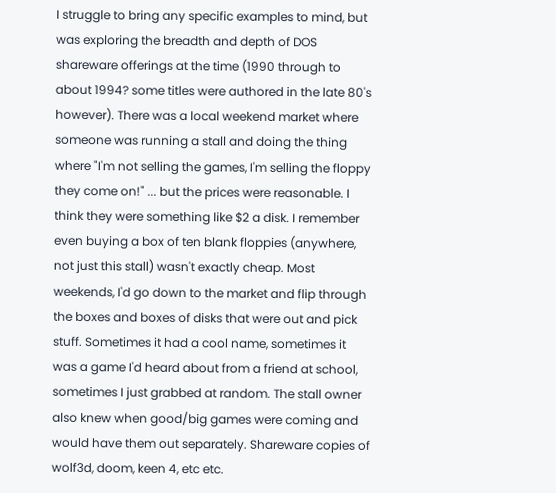I struggle to bring any specific examples to mind, but was exploring the breadth and depth of DOS shareware offerings at the time (1990 through to about 1994? some titles were authored in the late 80's however). There was a local weekend market where someone was running a stall and doing the thing where "I'm not selling the games, I'm selling the floppy they come on!" ... but the prices were reasonable. I think they were something like $2 a disk. I remember even buying a box of ten blank floppies (anywhere, not just this stall) wasn't exactly cheap. Most weekends, I'd go down to the market and flip through the boxes and boxes of disks that were out and pick stuff. Sometimes it had a cool name, sometimes it was a game I'd heard about from a friend at school, sometimes I just grabbed at random. The stall owner also knew when good/big games were coming and would have them out separately. Shareware copies of wolf3d, doom, keen 4, etc etc.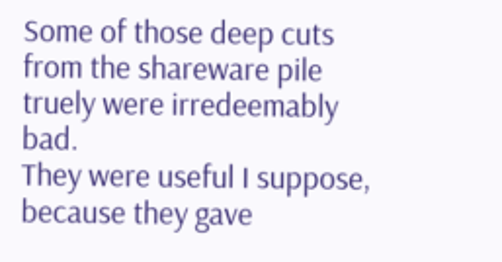Some of those deep cuts from the shareware pile truely were irredeemably bad.
They were useful I suppose, because they gave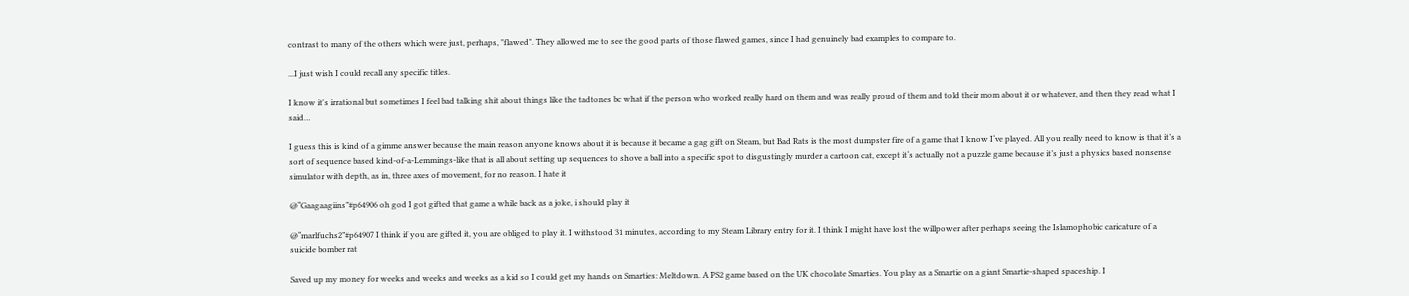contrast to many of the others which were just, perhaps, "flawed". They allowed me to see the good parts of those flawed games, since I had genuinely bad examples to compare to.

...I just wish I could recall any specific titles.

I know it's irrational but sometimes I feel bad talking shit about things like the tadtones bc what if the person who worked really hard on them and was really proud of them and told their mom about it or whatever, and then they read what I said…

I guess this is kind of a gimme answer because the main reason anyone knows about it is because it became a gag gift on Steam, but Bad Rats is the most dumpster fire of a game that I know I‘ve played. All you really need to know is that it’s a sort of sequence based kind-of-a-Lemmings-like that is all about setting up sequences to shove a ball into a specific spot to disgustingly murder a cartoon cat, except it‘s actually not a puzzle game because it’s just a physics based nonsense simulator with depth, as in, three axes of movement, for no reason. I hate it

@“Gaagaagiins”#p64906 oh god I got gifted that game a while back as a joke, i should play it

@“marlfuchs2”#p64907 I think if you are gifted it, you are obliged to play it. I withstood 31 minutes, according to my Steam Library entry for it. I think I might have lost the willpower after perhaps seeing the Islamophobic caricature of a suicide bomber rat

Saved up my money for weeks and weeks and weeks as a kid so I could get my hands on Smarties: Meltdown. A PS2 game based on the UK chocolate Smarties. You play as a Smartie on a giant Smartie-shaped spaceship. I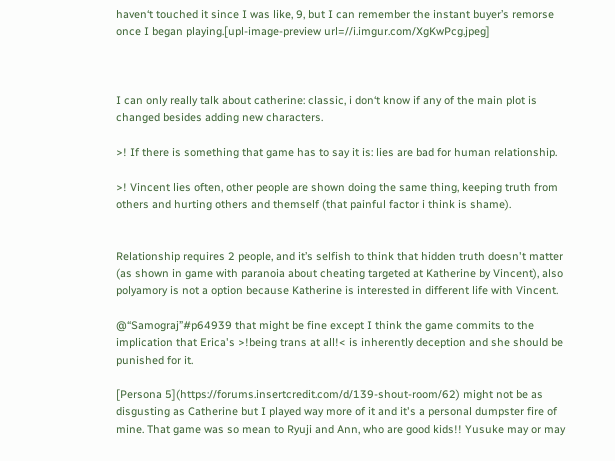haven‘t touched it since I was like, 9, but I can remember the instant buyer’s remorse once I began playing.[upl-image-preview url=//i.imgur.com/XgKwPcg.jpeg]



I can only really talk about catherine: classic, i don‘t know if any of the main plot is changed besides adding new characters.

>! If there is something that game has to say it is: lies are bad for human relationship.

>! Vincent lies often, other people are shown doing the same thing, keeping truth from others and hurting others and themself (that painful factor i think is shame).


Relationship requires 2 people, and it’s selfish to think that hidden truth doesn't matter (as shown in game with paranoia about cheating targeted at Katherine by Vincent), also polyamory is not a option because Katherine is interested in different life with Vincent.

@“Samograj”#p64939 that might be fine except I think the game commits to the implication that Erica's >!being trans at all!< is inherently deception and she should be punished for it.

[Persona 5](https://forums.insertcredit.com/d/139-shout-room/62) might not be as disgusting as Catherine but I played way more of it and it's a personal dumpster fire of mine. That game was so mean to Ryuji and Ann, who are good kids!! Yusuke may or may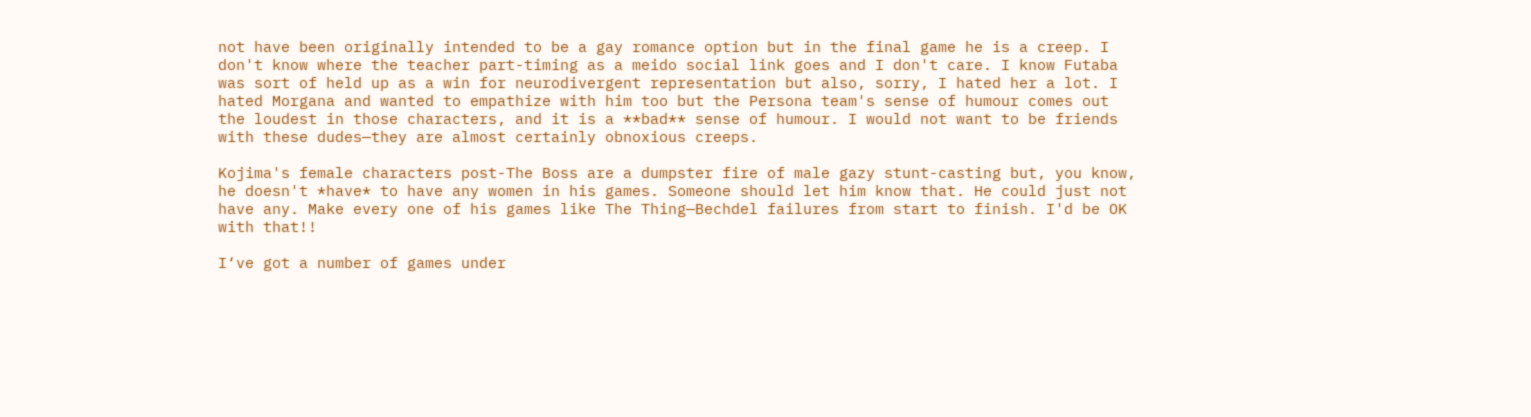not have been originally intended to be a gay romance option but in the final game he is a creep. I don't know where the teacher part-timing as a meido social link goes and I don't care. I know Futaba was sort of held up as a win for neurodivergent representation but also, sorry, I hated her a lot. I hated Morgana and wanted to empathize with him too but the Persona team's sense of humour comes out the loudest in those characters, and it is a **bad** sense of humour. I would not want to be friends with these dudes—they are almost certainly obnoxious creeps.

Kojima's female characters post-The Boss are a dumpster fire of male gazy stunt-casting but, you know, he doesn't *have* to have any women in his games. Someone should let him know that. He could just not have any. Make every one of his games like The Thing—Bechdel failures from start to finish. I'd be OK with that!!

I‘ve got a number of games under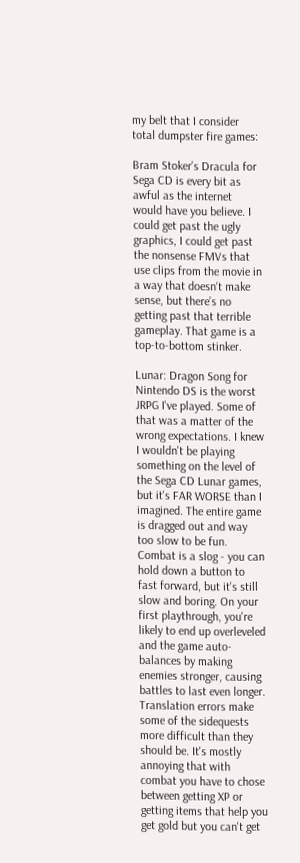my belt that I consider total dumpster fire games:

Bram Stoker’s Dracula for Sega CD is every bit as awful as the internet would have you believe. I could get past the ugly graphics, I could get past the nonsense FMVs that use clips from the movie in a way that doesn‘t make sense, but there’s no getting past that terrible gameplay. That game is a top-to-bottom stinker.

Lunar: Dragon Song for Nintendo DS is the worst JRPG I've played. Some of that was a matter of the wrong expectations. I knew I wouldn't be playing something on the level of the Sega CD Lunar games, but it's FAR WORSE than I imagined. The entire game is dragged out and way too slow to be fun. Combat is a slog - you can hold down a button to fast forward, but it's still slow and boring. On your first playthrough, you're likely to end up overleveled and the game auto-balances by making enemies stronger, causing battles to last even longer. Translation errors make some of the sidequests more difficult than they should be. It's mostly annoying that with combat you have to chose between getting XP or getting items that help you get gold but you can't get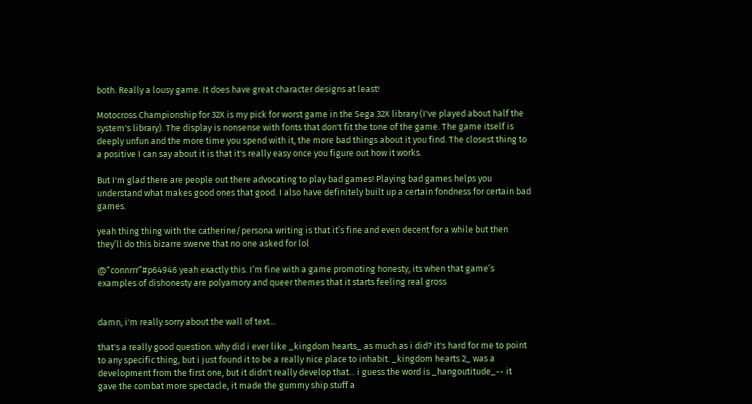both. Really a lousy game. It does have great character designs at least!

Motocross Championship for 32X is my pick for worst game in the Sega 32X library (I've played about half the system's library). The display is nonsense with fonts that don't fit the tone of the game. The game itself is deeply unfun and the more time you spend with it, the more bad things about it you find. The closest thing to a positive I can say about it is that it's really easy once you figure out how it works.

But I'm glad there are people out there advocating to play bad games! Playing bad games helps you understand what makes good ones that good. I also have definitely built up a certain fondness for certain bad games.

yeah thing thing with the catherine/persona writing is that it’s fine and even decent for a while but then they’ll do this bizarre swerve that no one asked for lol

@“connrrr”#p64946 yeah exactly this. I‘m fine with a game promoting honesty, its when that game’s examples of dishonesty are polyamory and queer themes that it starts feeling real gross


damn, i'm really sorry about the wall of text...

that's a really good question. why did i ever like _kingdom hearts_ as much as i did? it's hard for me to point to any specific thing, but i just found it to be a really nice place to inhabit. _kingdom hearts 2_ was a development from the first one, but it didn't really develop that... i guess the word is _hangoutitude_-- it gave the combat more spectacle, it made the gummy ship stuff a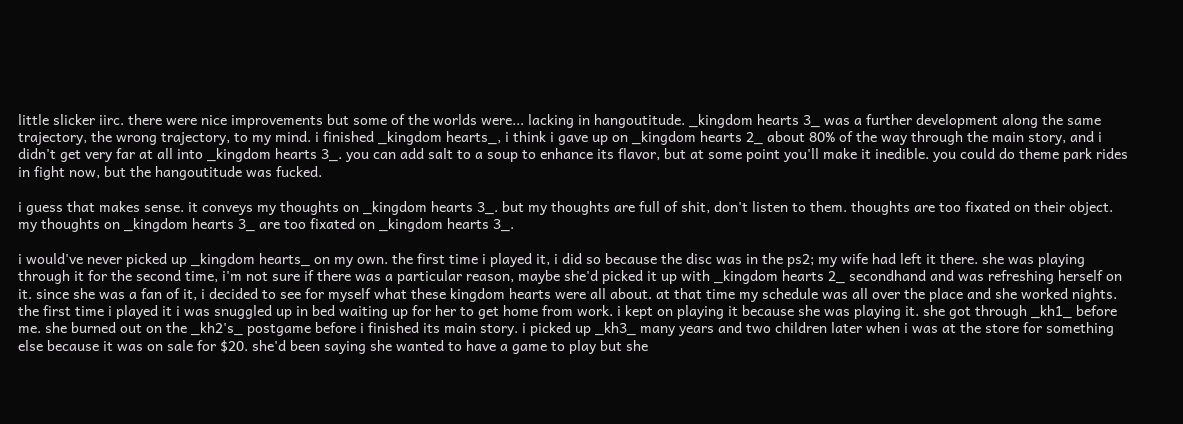little slicker iirc. there were nice improvements but some of the worlds were... lacking in hangoutitude. _kingdom hearts 3_ was a further development along the same trajectory, the wrong trajectory, to my mind. i finished _kingdom hearts_, i think i gave up on _kingdom hearts 2_ about 80% of the way through the main story, and i didn't get very far at all into _kingdom hearts 3_. you can add salt to a soup to enhance its flavor, but at some point you'll make it inedible. you could do theme park rides in fight now, but the hangoutitude was fucked.

i guess that makes sense. it conveys my thoughts on _kingdom hearts 3_. but my thoughts are full of shit, don't listen to them. thoughts are too fixated on their object. my thoughts on _kingdom hearts 3_ are too fixated on _kingdom hearts 3_.

i would've never picked up _kingdom hearts_ on my own. the first time i played it, i did so because the disc was in the ps2; my wife had left it there. she was playing through it for the second time, i'm not sure if there was a particular reason, maybe she'd picked it up with _kingdom hearts 2_ secondhand and was refreshing herself on it. since she was a fan of it, i decided to see for myself what these kingdom hearts were all about. at that time my schedule was all over the place and she worked nights. the first time i played it i was snuggled up in bed waiting up for her to get home from work. i kept on playing it because she was playing it. she got through _kh1_ before me. she burned out on the _kh2's_ postgame before i finished its main story. i picked up _kh3_ many years and two children later when i was at the store for something else because it was on sale for $20. she'd been saying she wanted to have a game to play but she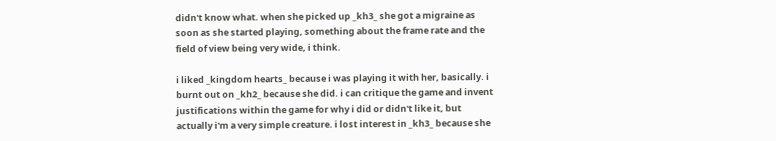didn't know what. when she picked up _kh3_ she got a migraine as soon as she started playing, something about the frame rate and the field of view being very wide, i think.

i liked _kingdom hearts_ because i was playing it with her, basically. i burnt out on _kh2_ because she did. i can critique the game and invent justifications within the game for why i did or didn't like it, but actually i'm a very simple creature. i lost interest in _kh3_ because she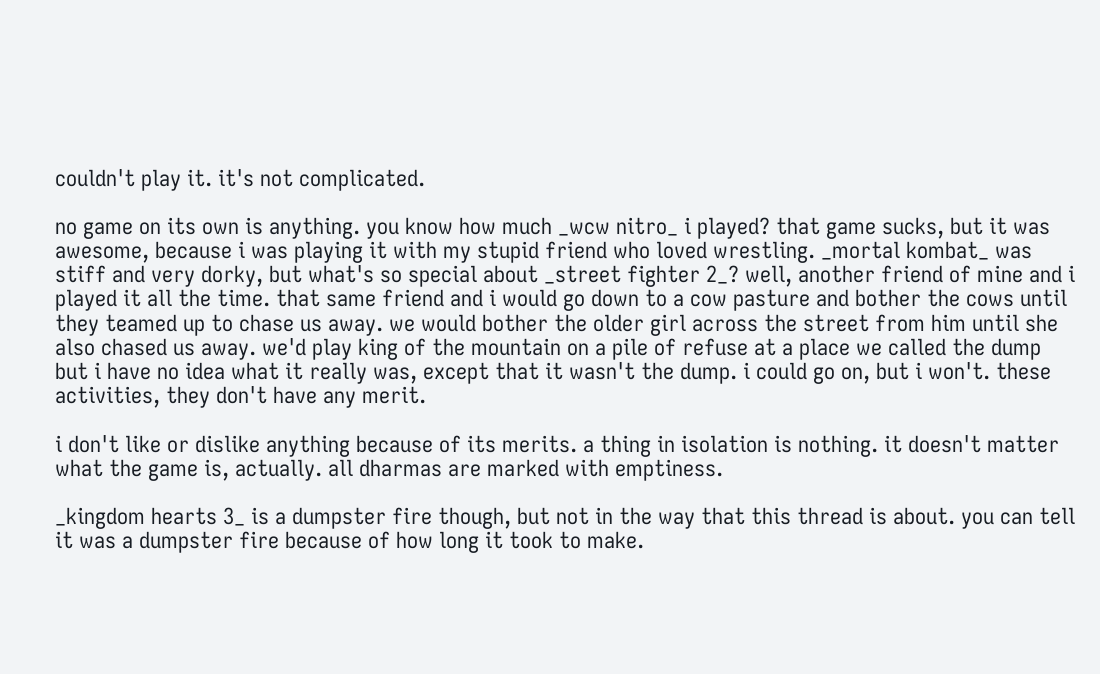couldn't play it. it's not complicated.

no game on its own is anything. you know how much _wcw nitro_ i played? that game sucks, but it was awesome, because i was playing it with my stupid friend who loved wrestling. _mortal kombat_ was stiff and very dorky, but what's so special about _street fighter 2_? well, another friend of mine and i played it all the time. that same friend and i would go down to a cow pasture and bother the cows until they teamed up to chase us away. we would bother the older girl across the street from him until she also chased us away. we'd play king of the mountain on a pile of refuse at a place we called the dump but i have no idea what it really was, except that it wasn't the dump. i could go on, but i won't. these activities, they don't have any merit.

i don't like or dislike anything because of its merits. a thing in isolation is nothing. it doesn't matter what the game is, actually. all dharmas are marked with emptiness.

_kingdom hearts 3_ is a dumpster fire though, but not in the way that this thread is about. you can tell it was a dumpster fire because of how long it took to make.